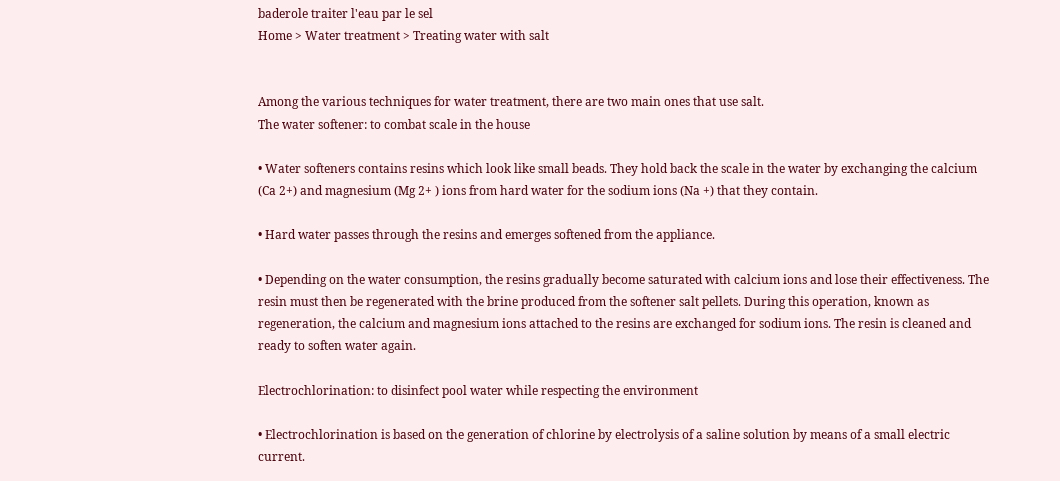baderole traiter l'eau par le sel
Home > Water treatment > Treating water with salt


Among the various techniques for water treatment, there are two main ones that use salt.
The water softener: to combat scale in the house

• Water softeners contains resins which look like small beads. They hold back the scale in the water by exchanging the calcium (Ca 2+) and magnesium (Mg 2+ ) ions from hard water for the sodium ions (Na +) that they contain.

• Hard water passes through the resins and emerges softened from the appliance.

• Depending on the water consumption, the resins gradually become saturated with calcium ions and lose their effectiveness. The resin must then be regenerated with the brine produced from the softener salt pellets. During this operation, known as regeneration, the calcium and magnesium ions attached to the resins are exchanged for sodium ions. The resin is cleaned and ready to soften water again.

Electrochlorination: to disinfect pool water while respecting the environment

• Electrochlorination is based on the generation of chlorine by electrolysis of a saline solution by means of a small electric current.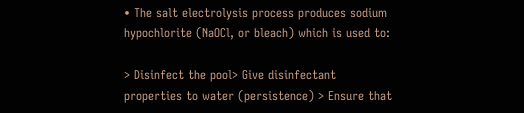• The salt electrolysis process produces sodium hypochlorite (NaOCl, or bleach) which is used to:

> Disinfect the pool> Give disinfectant properties to water (persistence) > Ensure that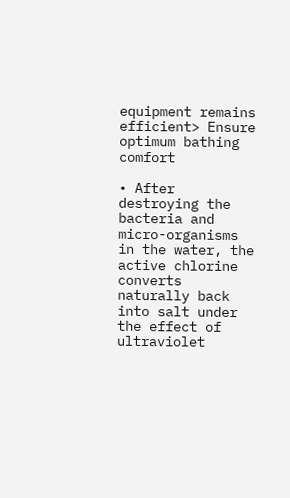equipment remains efficient> Ensure optimum bathing comfort

• After destroying the bacteria and micro-organisms in the water, the active chlorine converts naturally back into salt under the effect of ultraviolet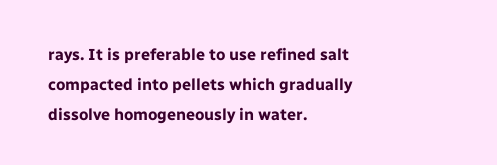rays. It is preferable to use refined salt compacted into pellets which gradually dissolve homogeneously in water.